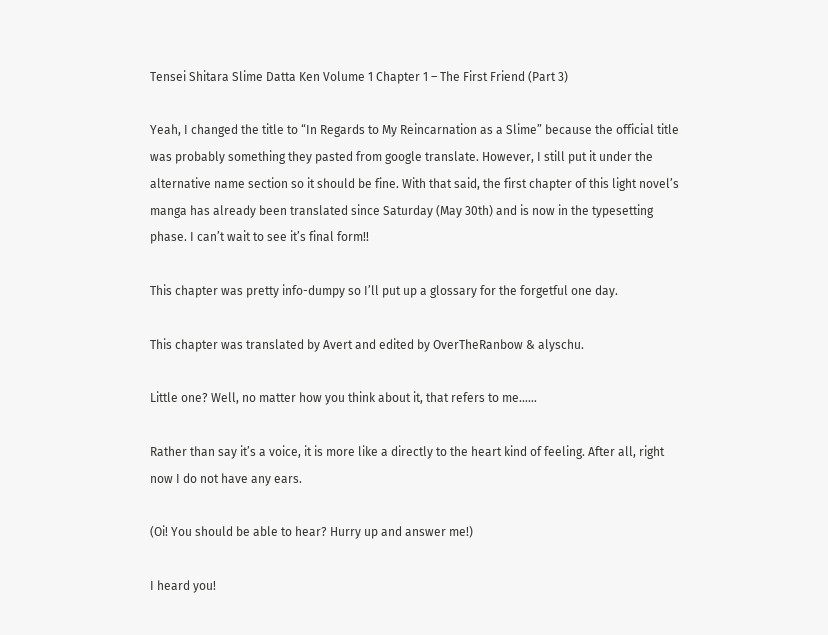Tensei Shitara Slime Datta Ken Volume 1 Chapter 1 – The First Friend (Part 3)

Yeah, I changed the title to “In Regards to My Reincarnation as a Slime” because the official title was probably something they pasted from google translate. However, I still put it under the alternative name section so it should be fine. With that said, the first chapter of this light novel’s manga has already been translated since Saturday (May 30th) and is now in the typesetting phase. I can’t wait to see it’s final form!!

This chapter was pretty info-dumpy so I’ll put up a glossary for the forgetful one day.

This chapter was translated by Avert and edited by OverTheRanbow & alyschu.

Little one? Well, no matter how you think about it, that refers to me……

Rather than say it’s a voice, it is more like a directly to the heart kind of feeling. After all, right now I do not have any ears.

(Oi! You should be able to hear? Hurry up and answer me!)

I heard you!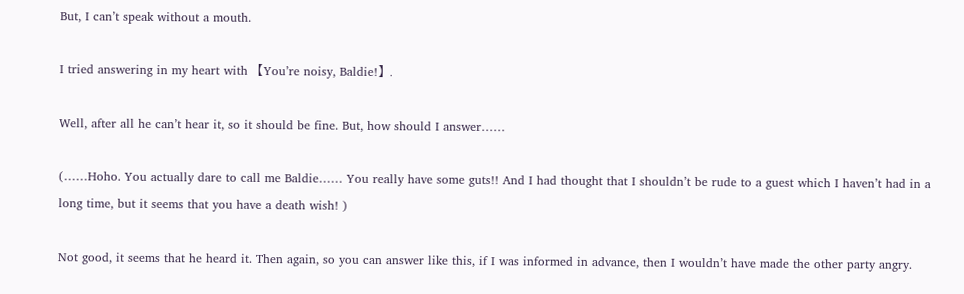But, I can’t speak without a mouth.

I tried answering in my heart with 【You’re noisy, Baldie!】.

Well, after all he can’t hear it, so it should be fine. But, how should I answer……

(……Hoho. You actually dare to call me Baldie…… You really have some guts!! And I had thought that I shouldn’t be rude to a guest which I haven’t had in a long time, but it seems that you have a death wish! )

Not good, it seems that he heard it. Then again, so you can answer like this, if I was informed in advance, then I wouldn’t have made the other party angry.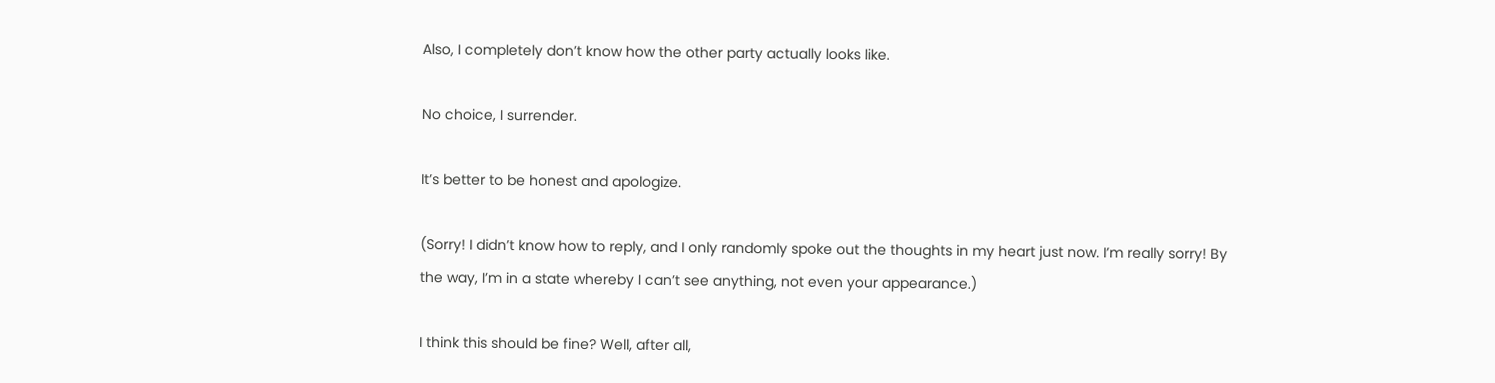Also, I completely don’t know how the other party actually looks like.

No choice, I surrender.

It’s better to be honest and apologize.

(Sorry! I didn’t know how to reply, and I only randomly spoke out the thoughts in my heart just now. I’m really sorry! By the way, I’m in a state whereby I can’t see anything, not even your appearance.)

I think this should be fine? Well, after all,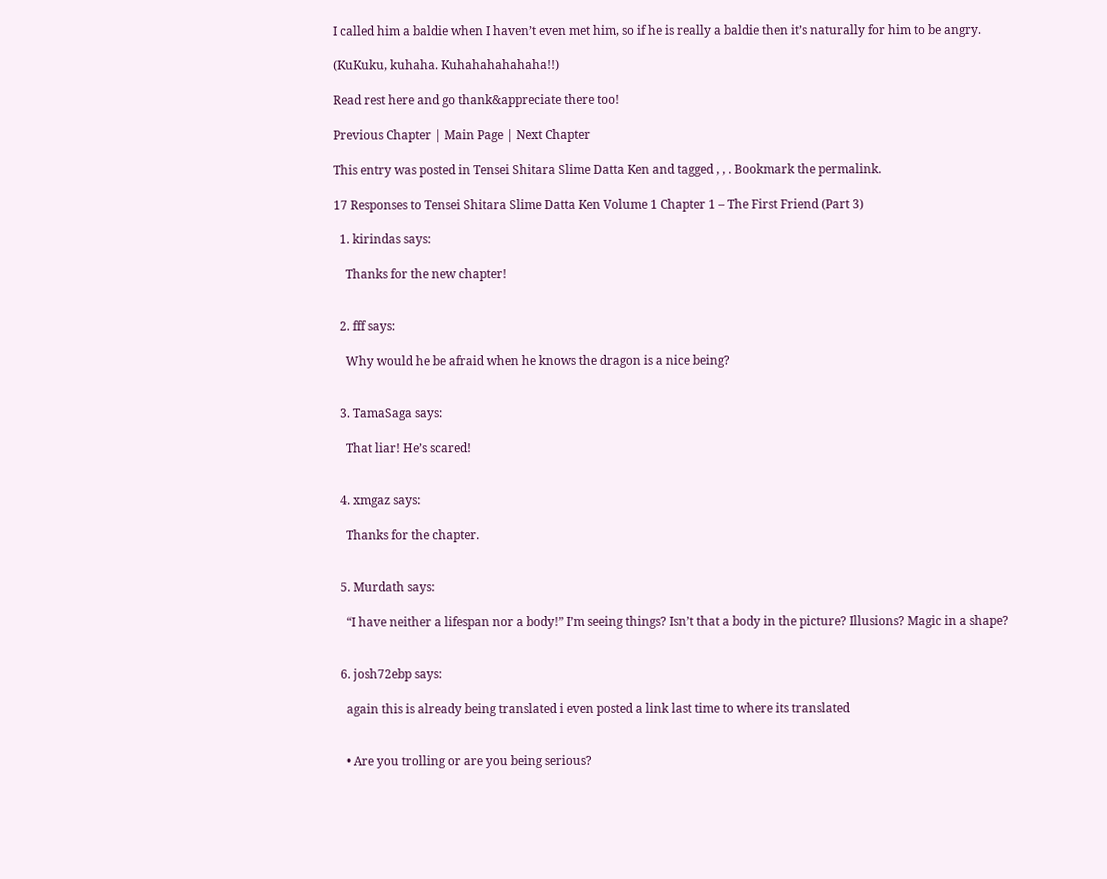I called him a baldie when I haven’t even met him, so if he is really a baldie then it’s naturally for him to be angry.

(KuKuku, kuhaha. Kuhahahahahaha!!)

Read rest here and go thank&appreciate there too!

Previous Chapter | Main Page | Next Chapter

This entry was posted in Tensei Shitara Slime Datta Ken and tagged , , . Bookmark the permalink.

17 Responses to Tensei Shitara Slime Datta Ken Volume 1 Chapter 1 – The First Friend (Part 3)

  1. kirindas says:

    Thanks for the new chapter!


  2. fff says:

    Why would he be afraid when he knows the dragon is a nice being?


  3. TamaSaga says:

    That liar! He’s scared!


  4. xmgaz says:

    Thanks for the chapter.


  5. Murdath says:

    “I have neither a lifespan nor a body!” I’m seeing things? Isn’t that a body in the picture? Illusions? Magic in a shape?


  6. josh72ebp says:

    again this is already being translated i even posted a link last time to where its translated


    • Are you trolling or are you being serious?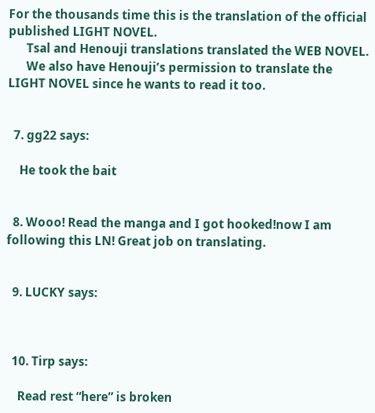For the thousands time this is the translation of the official published LIGHT NOVEL.
      Tsal and Henouji translations translated the WEB NOVEL.
      We also have Henouji’s permission to translate the LIGHT NOVEL since he wants to read it too.


  7. gg22 says:

    He took the bait


  8. Wooo! Read the manga and I got hooked!now I am following this LN! Great job on translating.


  9. LUCKY says:



  10. Tirp says:

    Read rest “here” is broken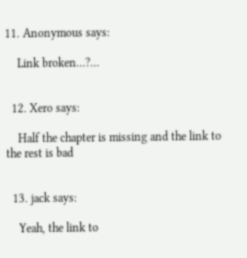11. Anonymous says:

    Link broken…?…


  12. Xero says:

    Half the chapter is missing and the link to the rest is bad


  13. jack says:

    Yeah, the link to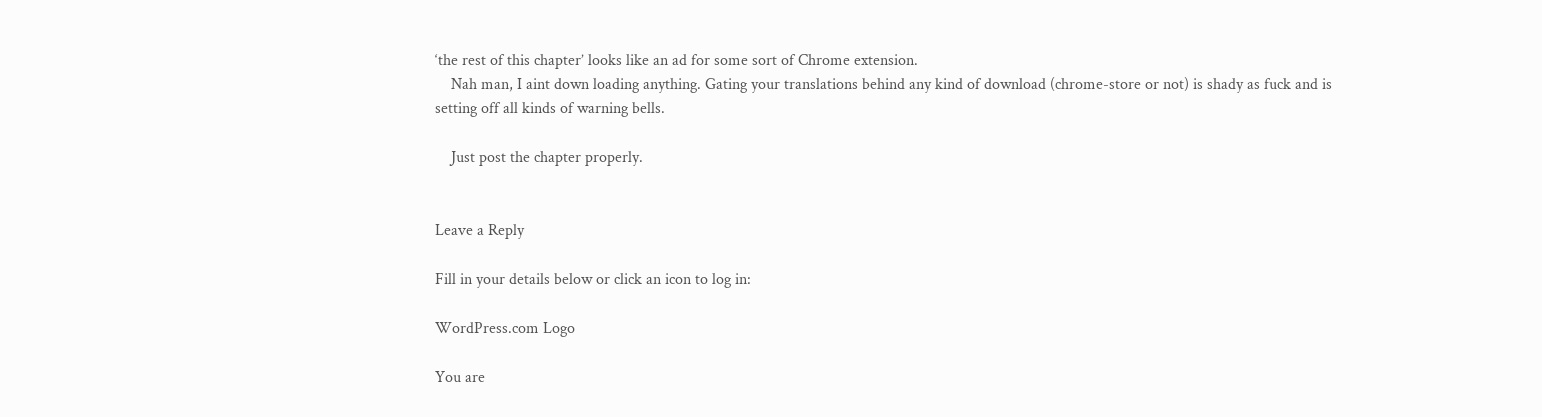‘the rest of this chapter’ looks like an ad for some sort of Chrome extension.
    Nah man, I aint down loading anything. Gating your translations behind any kind of download (chrome-store or not) is shady as fuck and is setting off all kinds of warning bells.

    Just post the chapter properly.


Leave a Reply

Fill in your details below or click an icon to log in:

WordPress.com Logo

You are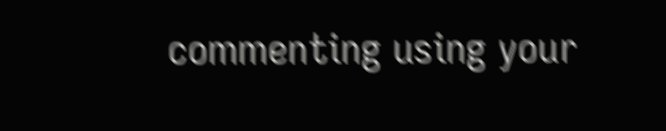commenting using your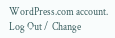WordPress.com account. Log Out /  Change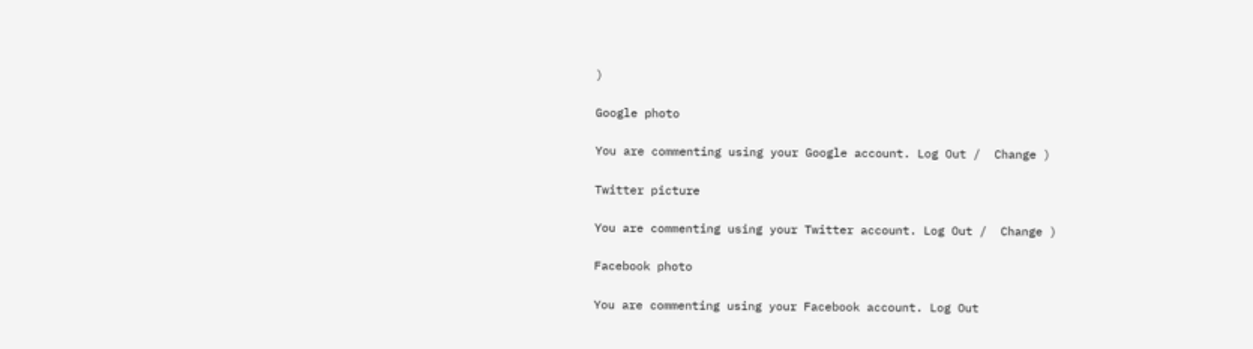)

Google photo

You are commenting using your Google account. Log Out /  Change )

Twitter picture

You are commenting using your Twitter account. Log Out /  Change )

Facebook photo

You are commenting using your Facebook account. Log Out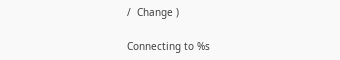/  Change )

Connecting to %s